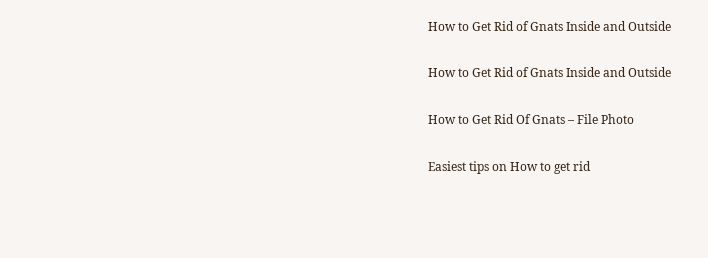How to Get Rid of Gnats Inside and Outside

How to Get Rid of Gnats Inside and Outside

How to Get Rid Of Gnats – File Photo

Easiest tips on How to get rid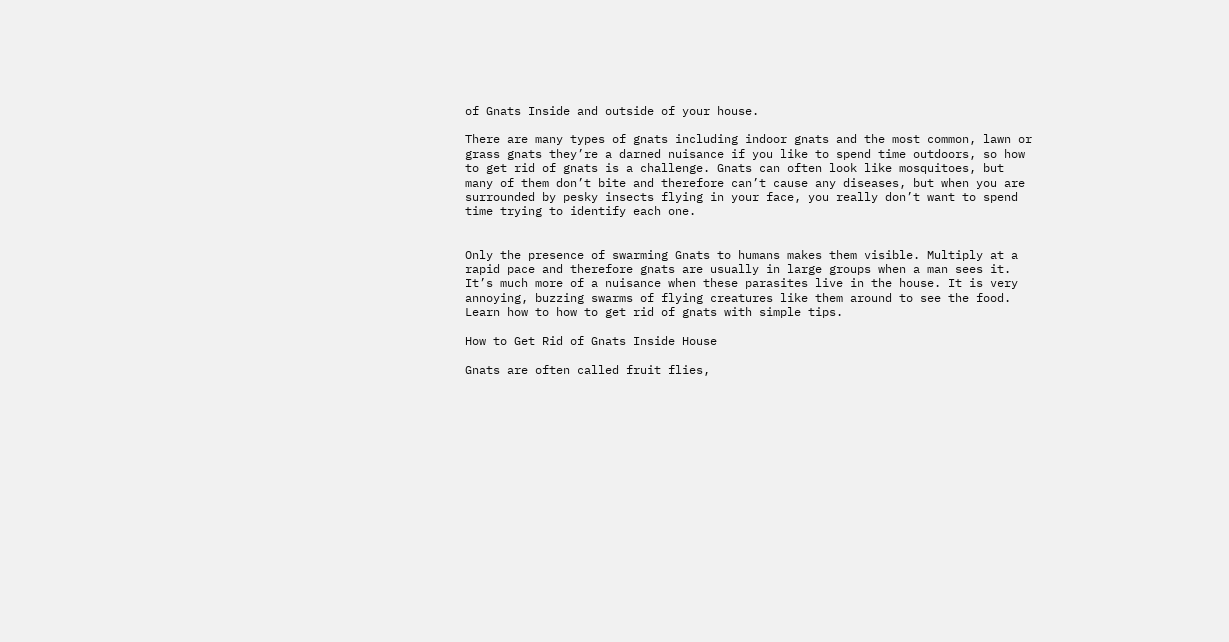of Gnats Inside and outside of your house.

There are many types of gnats including indoor gnats and the most common, lawn or grass gnats they’re a darned nuisance if you like to spend time outdoors, so how to get rid of gnats is a challenge. Gnats can often look like mosquitoes, but many of them don’t bite and therefore can’t cause any diseases, but when you are surrounded by pesky insects flying in your face, you really don’t want to spend time trying to identify each one.


Only the presence of swarming Gnats to humans makes them visible. Multiply at a rapid pace and therefore gnats are usually in large groups when a man sees it. It’s much more of a nuisance when these parasites live in the house. It is very annoying, buzzing swarms of flying creatures like them around to see the food. Learn how to how to get rid of gnats with simple tips.

How to Get Rid of Gnats Inside House

Gnats are often called fruit flies,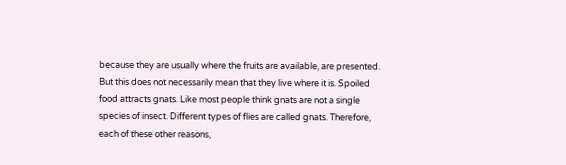because they are usually where the fruits are available, are presented. But this does not necessarily mean that they live where it is. Spoiled food attracts gnats. Like most people think gnats are not a single species of insect. Different types of flies are called gnats. Therefore, each of these other reasons,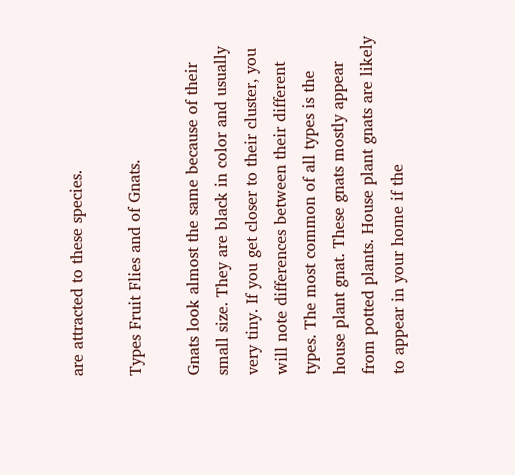are attracted to these species.

Types Fruit Flies and of Gnats.

Gnats look almost the same because of their small size. They are black in color and usually very tiny. If you get closer to their cluster, you will note differences between their different types. The most common of all types is the house plant gnat. These gnats mostly appear from potted plants. House plant gnats are likely to appear in your home if the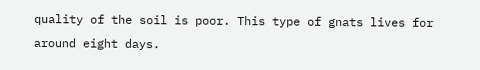quality of the soil is poor. This type of gnats lives for around eight days.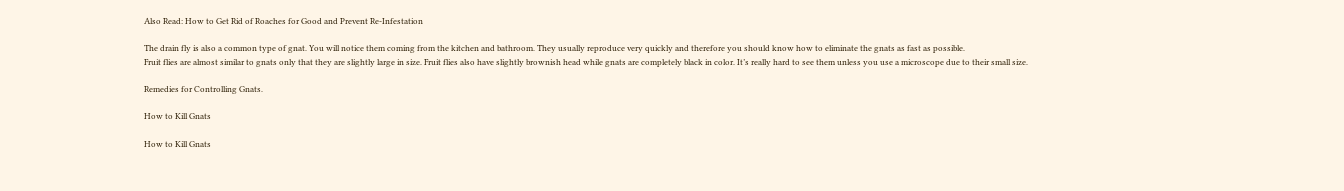Also Read: How to Get Rid of Roaches for Good and Prevent Re-Infestation

The drain fly is also a common type of gnat. You will notice them coming from the kitchen and bathroom. They usually reproduce very quickly and therefore you should know how to eliminate the gnats as fast as possible.
Fruit flies are almost similar to gnats only that they are slightly large in size. Fruit flies also have slightly brownish head while gnats are completely black in color. It’s really hard to see them unless you use a microscope due to their small size.

Remedies for Controlling Gnats.

How to Kill Gnats

How to Kill Gnats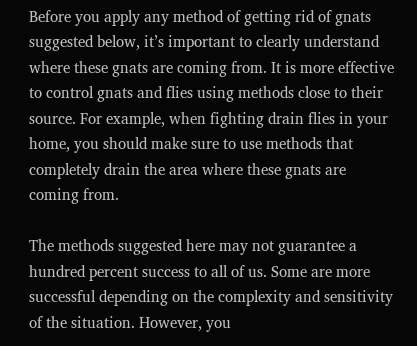Before you apply any method of getting rid of gnats suggested below, it’s important to clearly understand where these gnats are coming from. It is more effective to control gnats and flies using methods close to their source. For example, when fighting drain flies in your home, you should make sure to use methods that completely drain the area where these gnats are coming from.

The methods suggested here may not guarantee a hundred percent success to all of us. Some are more successful depending on the complexity and sensitivity of the situation. However, you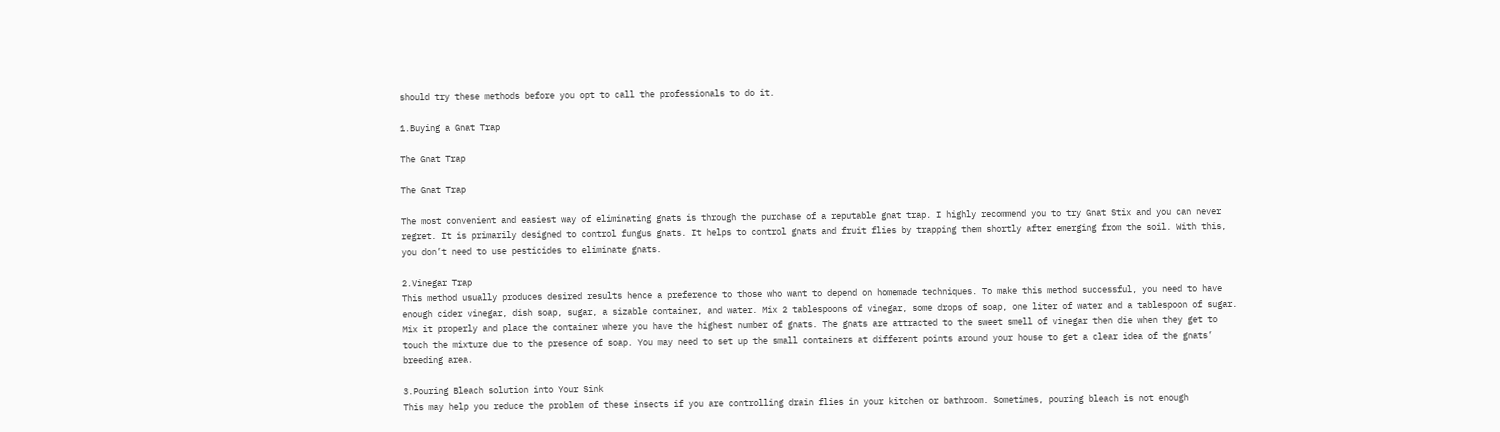should try these methods before you opt to call the professionals to do it.

1.Buying a Gnat Trap

The Gnat Trap

The Gnat Trap

The most convenient and easiest way of eliminating gnats is through the purchase of a reputable gnat trap. I highly recommend you to try Gnat Stix and you can never regret. It is primarily designed to control fungus gnats. It helps to control gnats and fruit flies by trapping them shortly after emerging from the soil. With this, you don’t need to use pesticides to eliminate gnats.

2.Vinegar Trap
This method usually produces desired results hence a preference to those who want to depend on homemade techniques. To make this method successful, you need to have enough cider vinegar, dish soap, sugar, a sizable container, and water. Mix 2 tablespoons of vinegar, some drops of soap, one liter of water and a tablespoon of sugar. Mix it properly and place the container where you have the highest number of gnats. The gnats are attracted to the sweet smell of vinegar then die when they get to touch the mixture due to the presence of soap. You may need to set up the small containers at different points around your house to get a clear idea of the gnats’ breeding area.

3.Pouring Bleach solution into Your Sink
This may help you reduce the problem of these insects if you are controlling drain flies in your kitchen or bathroom. Sometimes, pouring bleach is not enough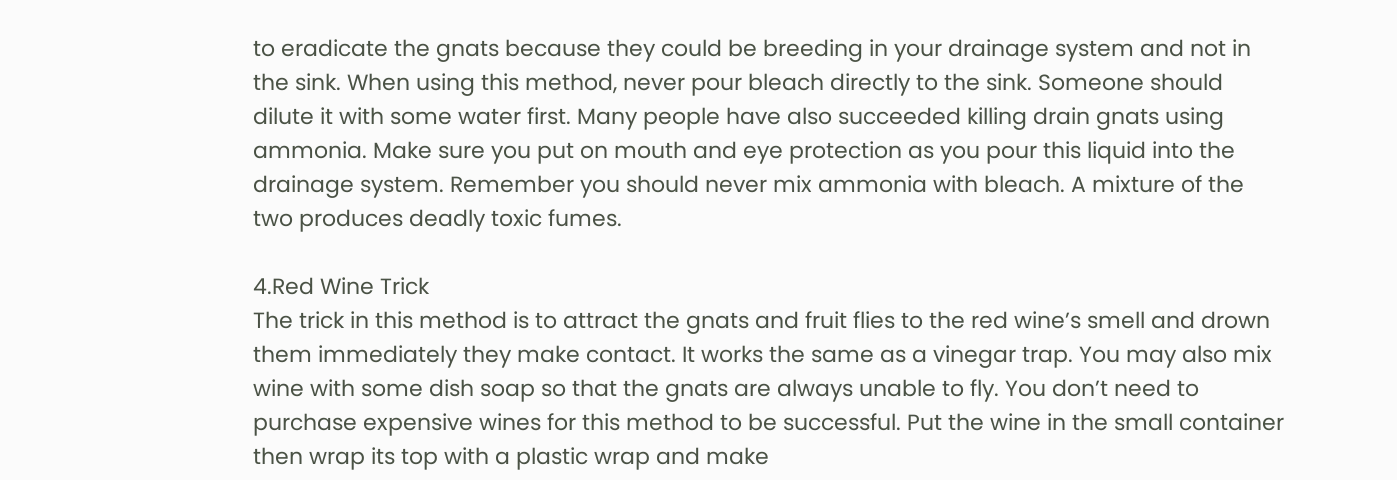to eradicate the gnats because they could be breeding in your drainage system and not in the sink. When using this method, never pour bleach directly to the sink. Someone should dilute it with some water first. Many people have also succeeded killing drain gnats using ammonia. Make sure you put on mouth and eye protection as you pour this liquid into the drainage system. Remember you should never mix ammonia with bleach. A mixture of the two produces deadly toxic fumes.

4.Red Wine Trick
The trick in this method is to attract the gnats and fruit flies to the red wine’s smell and drown them immediately they make contact. It works the same as a vinegar trap. You may also mix wine with some dish soap so that the gnats are always unable to fly. You don’t need to purchase expensive wines for this method to be successful. Put the wine in the small container then wrap its top with a plastic wrap and make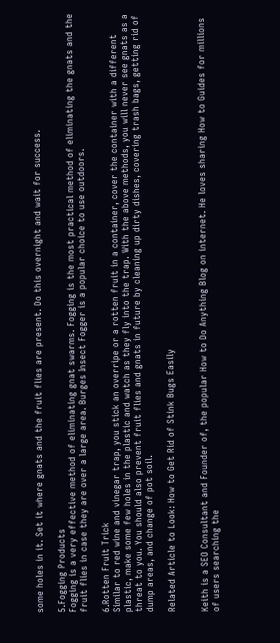some holes in it. Set it where gnats and the fruit flies are present. Do this overnight and wait for success.

5.Fogging Products
Fogging is a very effective method of eliminating gnat swarms. Fogging is the most practical method of eliminating the gnats and the fruit flies in case they are over a large area. Burges Insect Fogger is a popular choice to use outdoors.

6.Rotten Fruit Trick
Similar to red wine and vinegar trap, you stick an overripe or a rotten fruit in a container, cover the container with a different plastic, make some few holes in the plastic and watch as they fly into the trap. With the above methods, you will never see gnats as a threat to you. You should also prevent fruit flies and gnats in future by cleaning up dirty dishes, covering trash bags, getting rid of dump areas, and change of pot soil.

Related Article to Look: How to Get Rid of Stink Bugs Easily


Keith is a SEO Consultant and Founder of, the popular How to Do Anything Blog on internet. He loves sharing How to Guides for millions of users searching the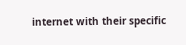internet with their specific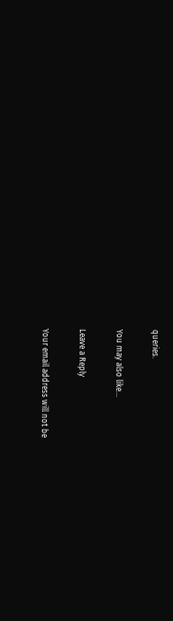queries.

You may also like...

Leave a Reply

Your email address will not be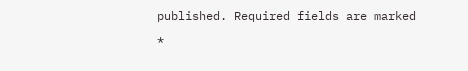published. Required fields are marked *